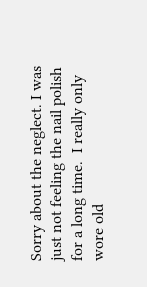Sorry about the neglect. I was just not feeling the nail polish for a long time.  I really only wore old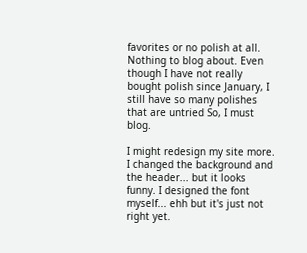favorites or no polish at all. Nothing to blog about. Even though I have not really bought polish since January, I still have so many polishes that are untried So, I must blog.

I might redesign my site more. I changed the background and the header... but it looks funny. I designed the font myself... ehh but it's just not right yet.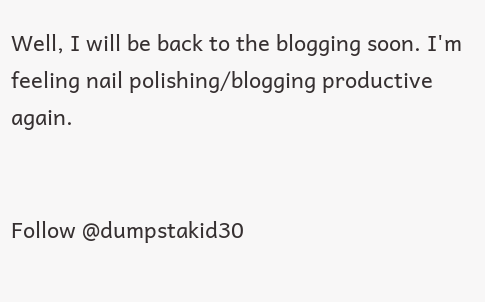Well, I will be back to the blogging soon. I'm feeling nail polishing/blogging productive again.


Follow @dumpstakid30